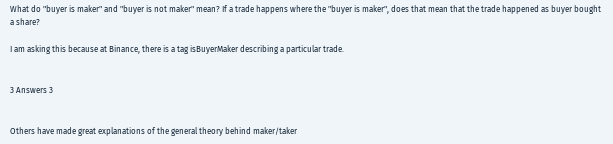What do "buyer is maker" and "buyer is not maker" mean? If a trade happens where the "buyer is maker", does that mean that the trade happened as buyer bought a share?

I am asking this because at Binance, there is a tag isBuyerMaker describing a particular trade.


3 Answers 3


Others have made great explanations of the general theory behind maker/taker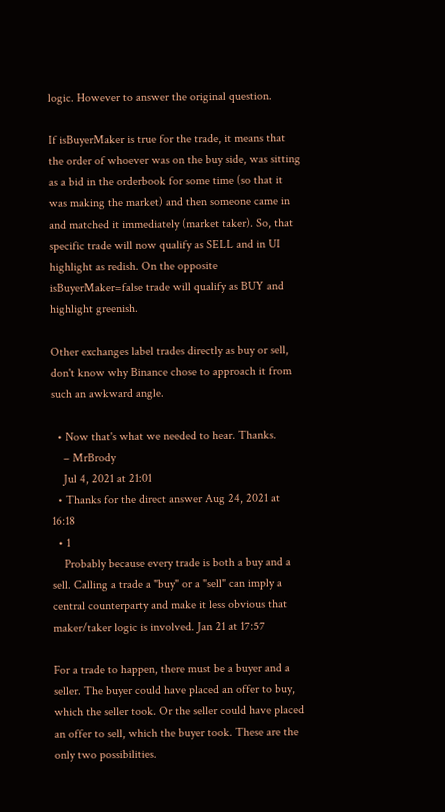logic. However to answer the original question.

If isBuyerMaker is true for the trade, it means that the order of whoever was on the buy side, was sitting as a bid in the orderbook for some time (so that it was making the market) and then someone came in and matched it immediately (market taker). So, that specific trade will now qualify as SELL and in UI highlight as redish. On the opposite isBuyerMaker=false trade will qualify as BUY and highlight greenish.

Other exchanges label trades directly as buy or sell, don't know why Binance chose to approach it from such an awkward angle.

  • Now that's what we needed to hear. Thanks.
    – MrBrody
    Jul 4, 2021 at 21:01
  • Thanks for the direct answer Aug 24, 2021 at 16:18
  • 1
    Probably because every trade is both a buy and a sell. Calling a trade a "buy" or a "sell" can imply a central counterparty and make it less obvious that maker/taker logic is involved. Jan 21 at 17:57

For a trade to happen, there must be a buyer and a seller. The buyer could have placed an offer to buy, which the seller took. Or the seller could have placed an offer to sell, which the buyer took. These are the only two possibilities.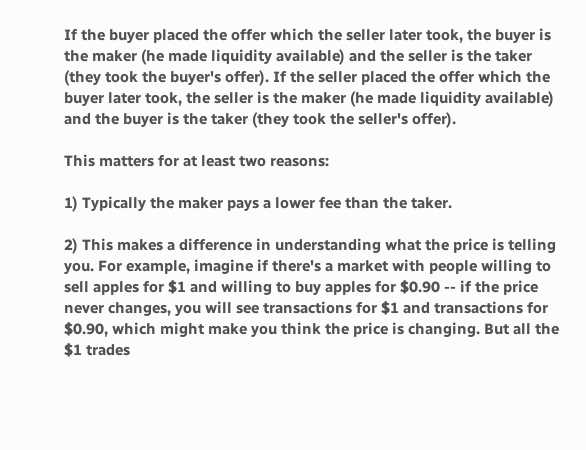If the buyer placed the offer which the seller later took, the buyer is the maker (he made liquidity available) and the seller is the taker (they took the buyer's offer). If the seller placed the offer which the buyer later took, the seller is the maker (he made liquidity available) and the buyer is the taker (they took the seller's offer).

This matters for at least two reasons:

1) Typically the maker pays a lower fee than the taker.

2) This makes a difference in understanding what the price is telling you. For example, imagine if there's a market with people willing to sell apples for $1 and willing to buy apples for $0.90 -- if the price never changes, you will see transactions for $1 and transactions for $0.90, which might make you think the price is changing. But all the $1 trades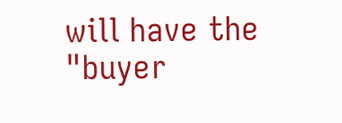will have the "buyer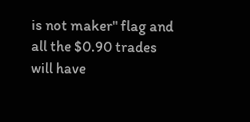is not maker" flag and all the $0.90 trades will have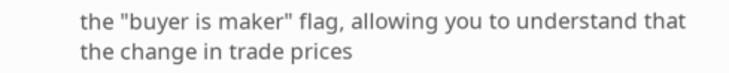the "buyer is maker" flag, allowing you to understand that the change in trade prices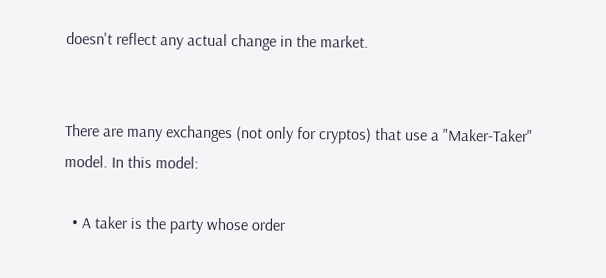doesn't reflect any actual change in the market.


There are many exchanges (not only for cryptos) that use a "Maker-Taker" model. In this model:

  • A taker is the party whose order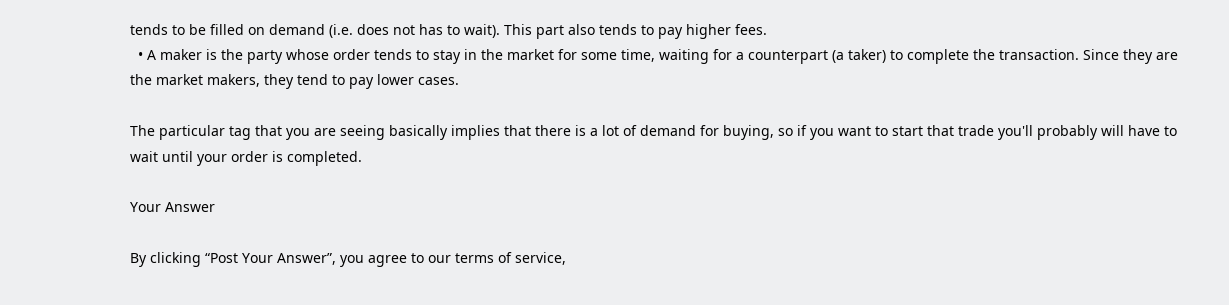tends to be filled on demand (i.e. does not has to wait). This part also tends to pay higher fees.
  • A maker is the party whose order tends to stay in the market for some time, waiting for a counterpart (a taker) to complete the transaction. Since they are the market makers, they tend to pay lower cases.

The particular tag that you are seeing basically implies that there is a lot of demand for buying, so if you want to start that trade you'll probably will have to wait until your order is completed.

Your Answer

By clicking “Post Your Answer”, you agree to our terms of service,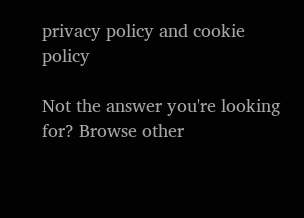privacy policy and cookie policy

Not the answer you're looking for? Browse other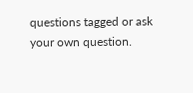questions tagged or ask your own question.